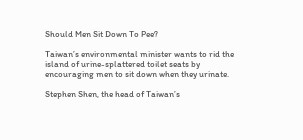Should Men Sit Down To Pee?

Taiwan’s environmental minister wants to rid the island of urine-splattered toilet seats by encouraging men to sit down when they urinate.

Stephen Shen, the head of Taiwan’s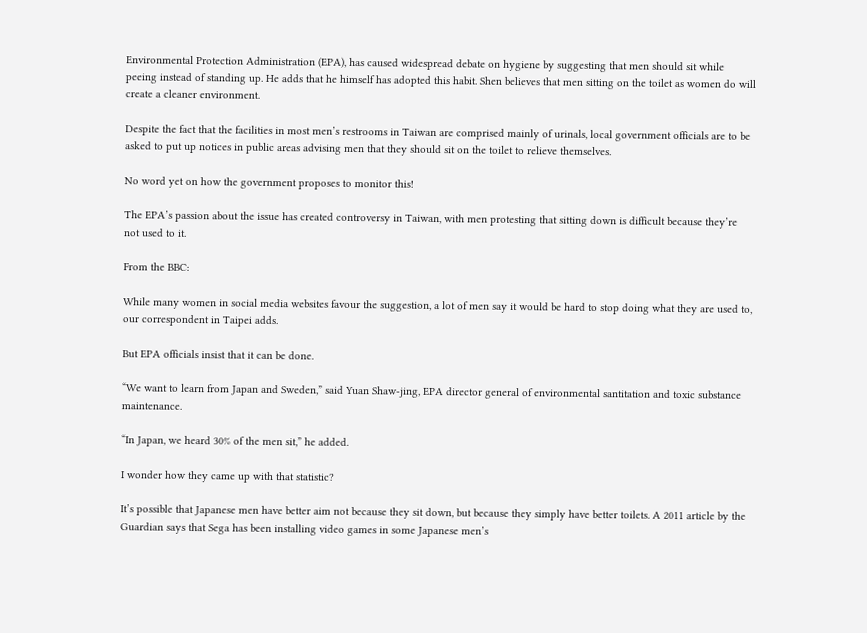Environmental Protection Administration (EPA), has caused widespread debate on hygiene by suggesting that men should sit while peeing instead of standing up. He adds that he himself has adopted this habit. Shen believes that men sitting on the toilet as women do will create a cleaner environment.

Despite the fact that the facilities in most men’s restrooms in Taiwan are comprised mainly of urinals, local government officials are to be asked to put up notices in public areas advising men that they should sit on the toilet to relieve themselves.

No word yet on how the government proposes to monitor this!

The EPA’s passion about the issue has created controversy in Taiwan, with men protesting that sitting down is difficult because they’re not used to it.

From the BBC:

While many women in social media websites favour the suggestion, a lot of men say it would be hard to stop doing what they are used to, our correspondent in Taipei adds.

But EPA officials insist that it can be done.

“We want to learn from Japan and Sweden,” said Yuan Shaw-jing, EPA director general of environmental santitation and toxic substance maintenance.

“In Japan, we heard 30% of the men sit,” he added.

I wonder how they came up with that statistic?

It’s possible that Japanese men have better aim not because they sit down, but because they simply have better toilets. A 2011 article by the Guardian says that Sega has been installing video games in some Japanese men’s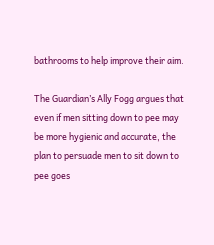bathrooms to help improve their aim.

The Guardian’s Ally Fogg argues that even if men sitting down to pee may be more hygienic and accurate, the plan to persuade men to sit down to pee goes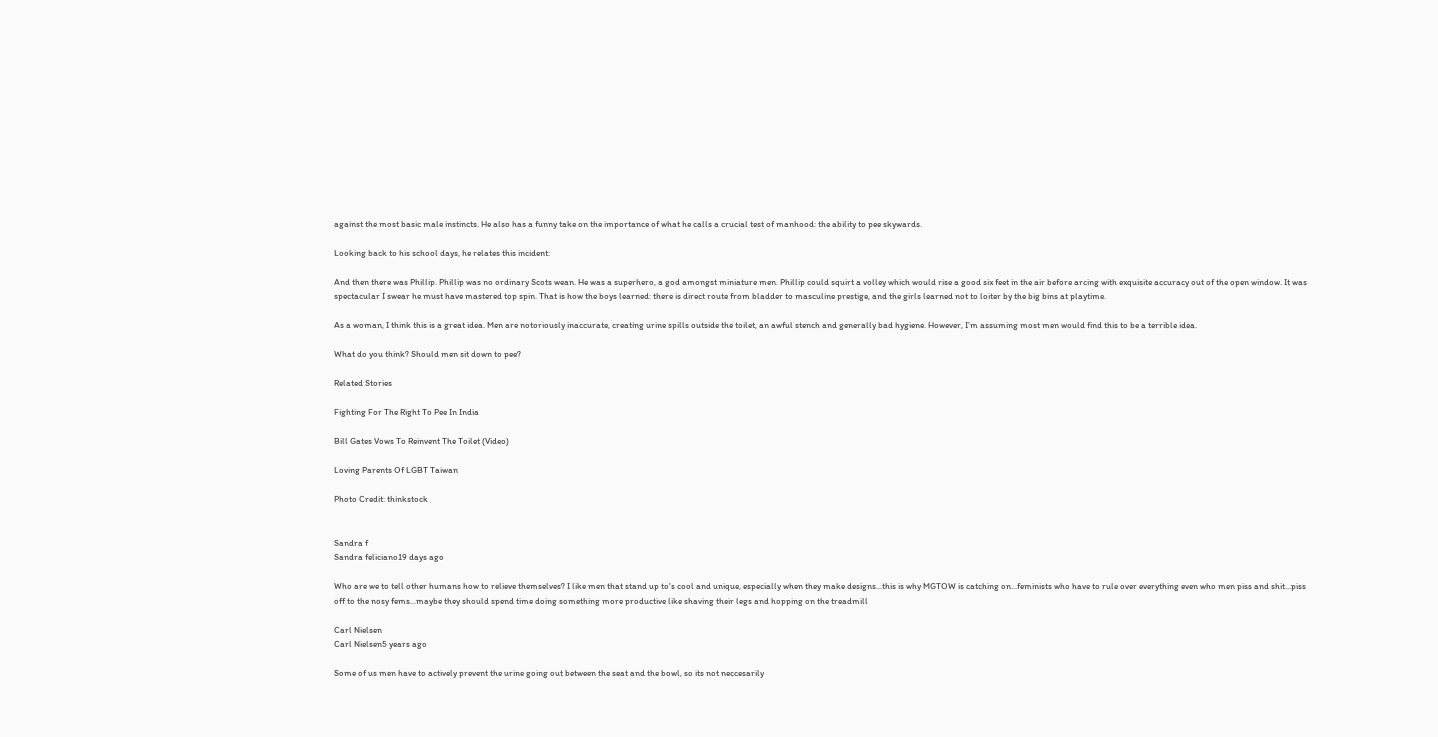against the most basic male instincts. He also has a funny take on the importance of what he calls a crucial test of manhood: the ability to pee skywards.

Looking back to his school days, he relates this incident:

And then there was Phillip. Phillip was no ordinary Scots wean. He was a superhero, a god amongst miniature men. Phillip could squirt a volley which would rise a good six feet in the air before arcing with exquisite accuracy out of the open window. It was spectacular I swear he must have mastered top spin. That is how the boys learned: there is direct route from bladder to masculine prestige, and the girls learned not to loiter by the big bins at playtime.

As a woman, I think this is a great idea. Men are notoriously inaccurate, creating urine spills outside the toilet, an awful stench and generally bad hygiene. However, I’m assuming most men would find this to be a terrible idea.

What do you think? Should men sit down to pee?

Related Stories

Fighting For The Right To Pee In India

Bill Gates Vows To Reinvent The Toilet (Video)

Loving Parents Of LGBT Taiwan

Photo Credit: thinkstock


Sandra f
Sandra feliciano19 days ago

Who are we to tell other humans how to relieve themselves? I like men that stand up to's cool and unique, especially when they make designs...this is why MGTOW is catching on...feminists who have to rule over everything even who men piss and shit...piss off to the nosy fems...maybe they should spend time doing something more productive like shaving their legs and hopping on the treadmill

Carl Nielsen
Carl Nielsen5 years ago

Some of us men have to actively prevent the urine going out between the seat and the bowl, so its not neccesarily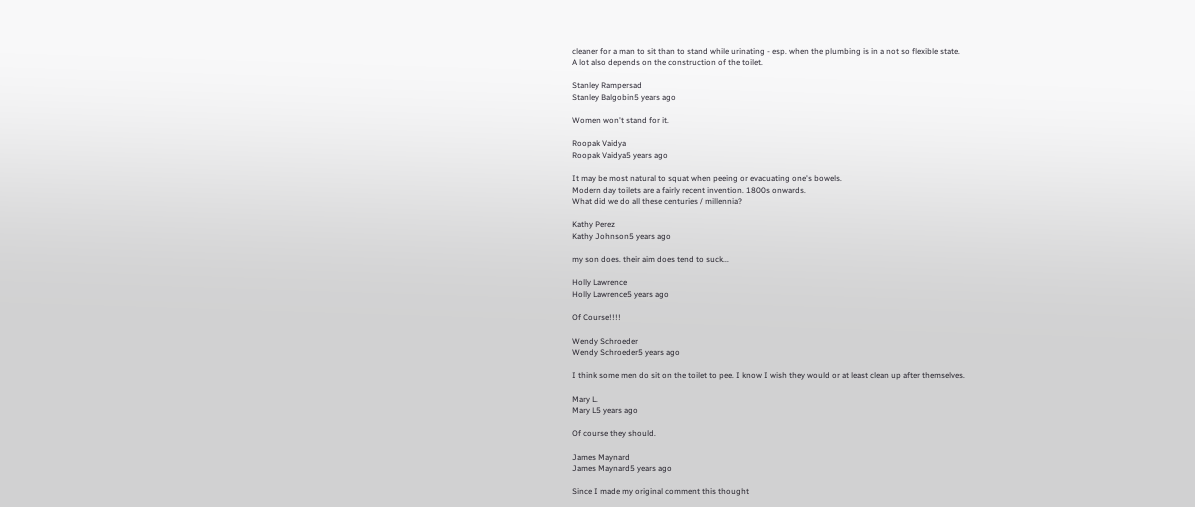cleaner for a man to sit than to stand while urinating - esp. when the plumbing is in a not so flexible state.
A lot also depends on the construction of the toilet.

Stanley Rampersad
Stanley Balgobin5 years ago

Women won't stand for it.

Roopak Vaidya
Roopak Vaidya5 years ago

It may be most natural to squat when peeing or evacuating one's bowels.
Modern day toilets are a fairly recent invention. 1800s onwards.
What did we do all these centuries / millennia?

Kathy Perez
Kathy Johnson5 years ago

my son does. their aim does tend to suck...

Holly Lawrence
Holly Lawrence5 years ago

Of Course!!!!

Wendy Schroeder
Wendy Schroeder5 years ago

I think some men do sit on the toilet to pee. I know I wish they would or at least clean up after themselves.

Mary L.
Mary L5 years ago

Of course they should.

James Maynard
James Maynard5 years ago

Since I made my original comment this thought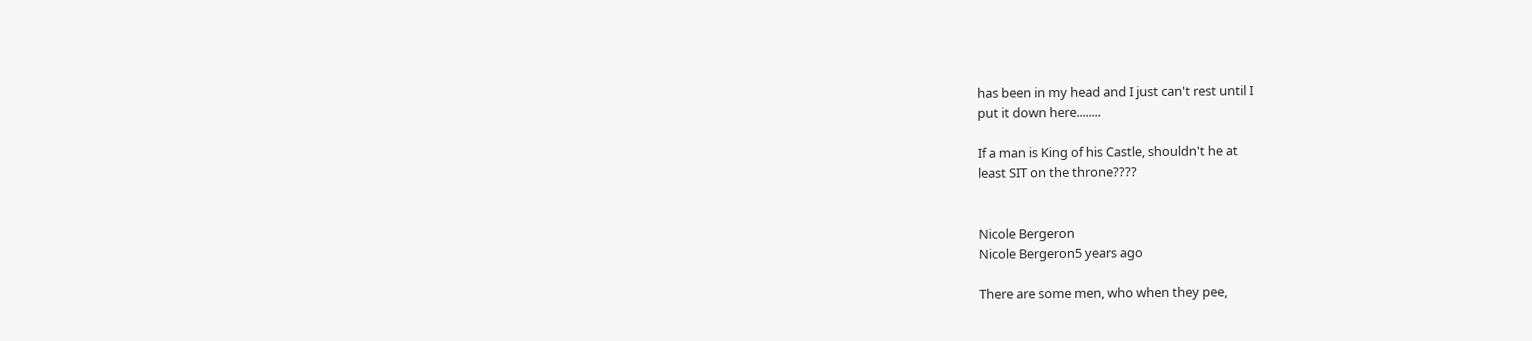has been in my head and I just can't rest until I
put it down here........

If a man is King of his Castle, shouldn't he at
least SIT on the throne????


Nicole Bergeron
Nicole Bergeron5 years ago

There are some men, who when they pee,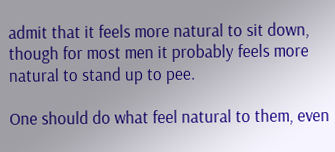admit that it feels more natural to sit down, though for most men it probably feels more natural to stand up to pee.

One should do what feel natural to them, even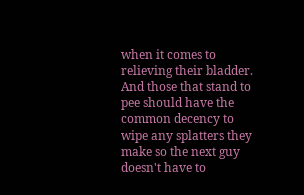when it comes to relieving their bladder. And those that stand to pee should have the common decency to wipe any splatters they make so the next guy doesn't have to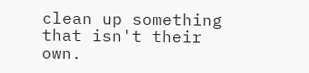clean up something that isn't their own.